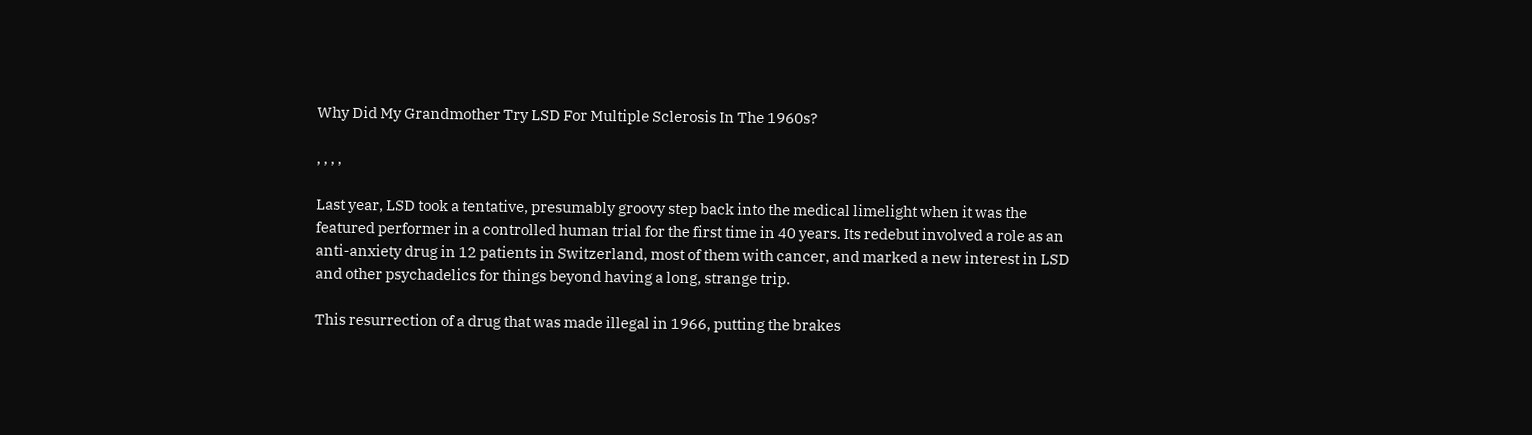Why Did My Grandmother Try LSD For Multiple Sclerosis In The 1960s?

, , , ,

Last year, LSD took a tentative, presumably groovy step back into the medical limelight when it was the featured performer in a controlled human trial for the first time in 40 years. Its redebut involved a role as an anti-anxiety drug in 12 patients in Switzerland, most of them with cancer, and marked a new interest in LSD and other psychadelics for things beyond having a long, strange trip.

This resurrection of a drug that was made illegal in 1966, putting the brakes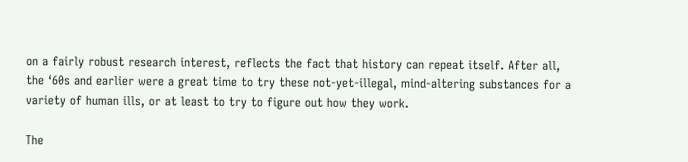on a fairly robust research interest, reflects the fact that history can repeat itself. After all, the ‘60s and earlier were a great time to try these not-yet-illegal, mind-altering substances for a variety of human ills, or at least to try to figure out how they work.

The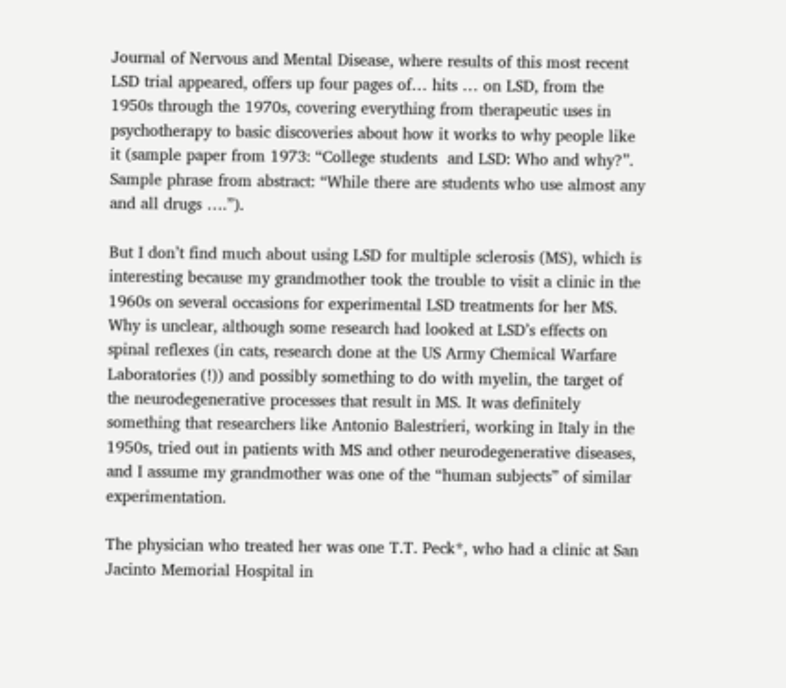Journal of Nervous and Mental Disease, where results of this most recent LSD trial appeared, offers up four pages of… hits … on LSD, from the 1950s through the 1970s, covering everything from therapeutic uses in psychotherapy to basic discoveries about how it works to why people like it (sample paper from 1973: “College students  and LSD: Who and why?”. Sample phrase from abstract: “While there are students who use almost any and all drugs ….”).

But I don’t find much about using LSD for multiple sclerosis (MS), which is interesting because my grandmother took the trouble to visit a clinic in the 1960s on several occasions for experimental LSD treatments for her MS. Why is unclear, although some research had looked at LSD’s effects on spinal reflexes (in cats, research done at the US Army Chemical Warfare Laboratories (!)) and possibly something to do with myelin, the target of the neurodegenerative processes that result in MS. It was definitely something that researchers like Antonio Balestrieri, working in Italy in the 1950s, tried out in patients with MS and other neurodegenerative diseases, and I assume my grandmother was one of the “human subjects” of similar experimentation.

The physician who treated her was one T.T. Peck*, who had a clinic at San Jacinto Memorial Hospital in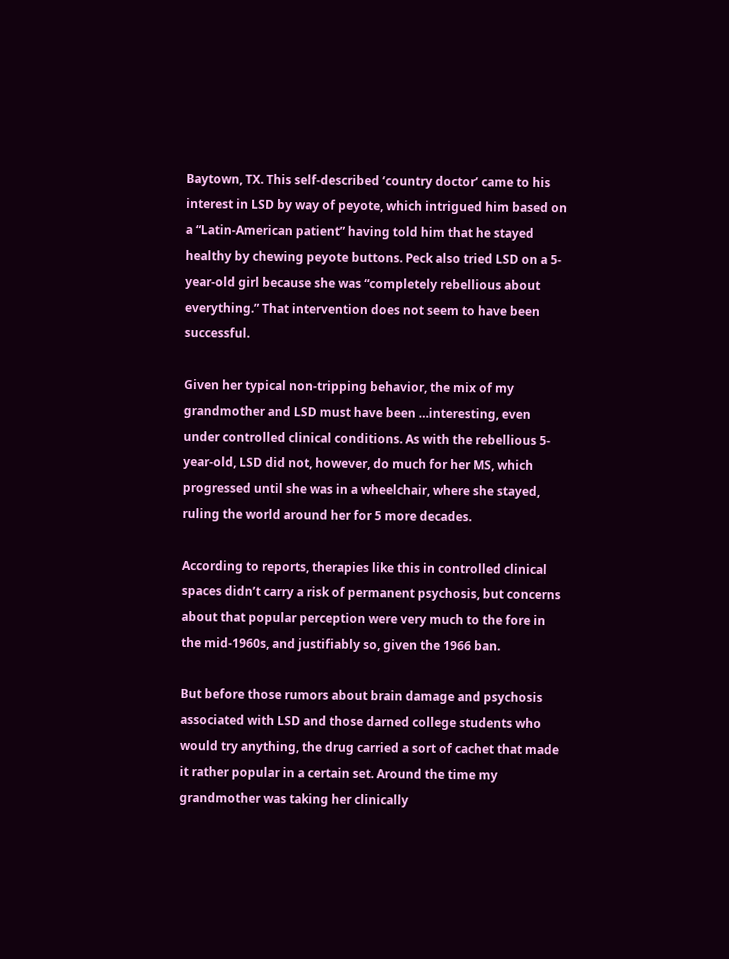Baytown, TX. This self-described ‘country doctor’ came to his interest in LSD by way of peyote, which intrigued him based on a “Latin-American patient” having told him that he stayed healthy by chewing peyote buttons. Peck also tried LSD on a 5-year-old girl because she was “completely rebellious about everything.” That intervention does not seem to have been successful.

Given her typical non-tripping behavior, the mix of my grandmother and LSD must have been …interesting, even under controlled clinical conditions. As with the rebellious 5-year-old, LSD did not, however, do much for her MS, which progressed until she was in a wheelchair, where she stayed, ruling the world around her for 5 more decades.

According to reports, therapies like this in controlled clinical spaces didn’t carry a risk of permanent psychosis, but concerns about that popular perception were very much to the fore in the mid-1960s, and justifiably so, given the 1966 ban.

But before those rumors about brain damage and psychosis associated with LSD and those darned college students who would try anything, the drug carried a sort of cachet that made it rather popular in a certain set. Around the time my grandmother was taking her clinically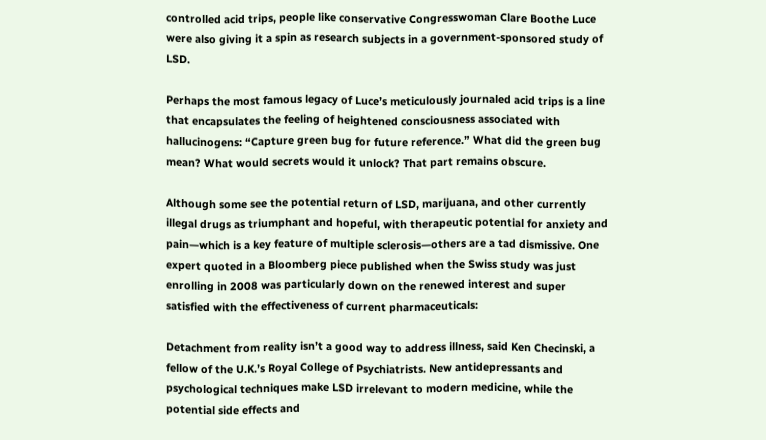controlled acid trips, people like conservative Congresswoman Clare Boothe Luce were also giving it a spin as research subjects in a government-sponsored study of LSD.

Perhaps the most famous legacy of Luce’s meticulously journaled acid trips is a line that encapsulates the feeling of heightened consciousness associated with hallucinogens: “Capture green bug for future reference.” What did the green bug mean? What would secrets would it unlock? That part remains obscure.

Although some see the potential return of LSD, marijuana, and other currently illegal drugs as triumphant and hopeful, with therapeutic potential for anxiety and pain—which is a key feature of multiple sclerosis—others are a tad dismissive. One expert quoted in a Bloomberg piece published when the Swiss study was just enrolling in 2008 was particularly down on the renewed interest and super satisfied with the effectiveness of current pharmaceuticals:

Detachment from reality isn’t a good way to address illness, said Ken Checinski, a fellow of the U.K.’s Royal College of Psychiatrists. New antidepressants and psychological techniques make LSD irrelevant to modern medicine, while the potential side effects and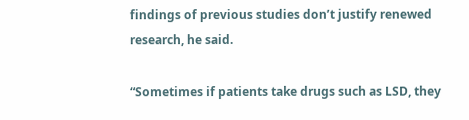findings of previous studies don’t justify renewed research, he said.

“Sometimes if patients take drugs such as LSD, they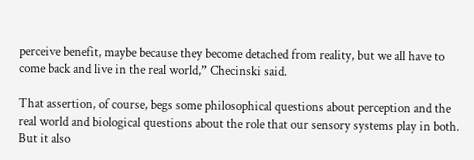perceive benefit, maybe because they become detached from reality, but we all have to come back and live in the real world,” Checinski said.

That assertion, of course, begs some philosophical questions about perception and the real world and biological questions about the role that our sensory systems play in both. But it also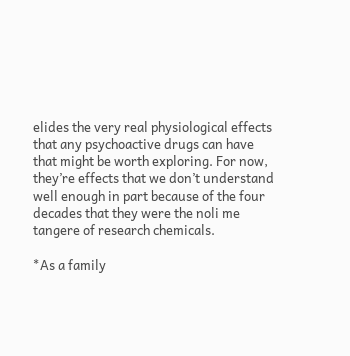elides the very real physiological effects that any psychoactive drugs can have that might be worth exploring. For now, they’re effects that we don’t understand well enough in part because of the four decades that they were the noli me tangere of research chemicals.

*As a family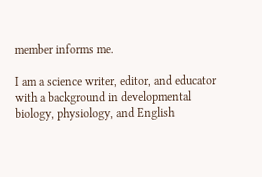member informs me.

I am a science writer, editor, and educator with a background in developmental biology, physiology, and English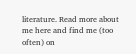literature. Read more about me here and find me (too often) on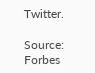Twitter.

Source: Forbes